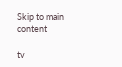Skip to main content

tv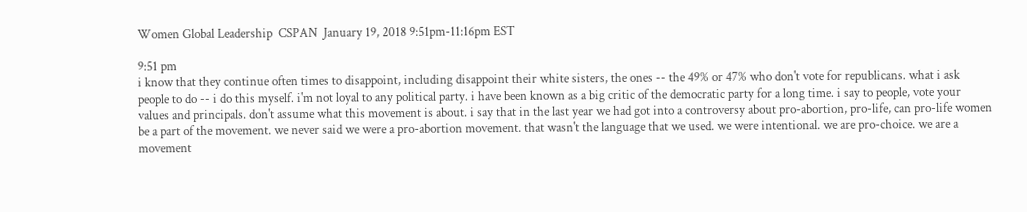Women Global Leadership  CSPAN  January 19, 2018 9:51pm-11:16pm EST

9:51 pm
i know that they continue often times to disappoint, including disappoint their white sisters, the ones -- the 49% or 47% who don't vote for republicans. what i ask people to do -- i do this myself. i'm not loyal to any political party. i have been known as a big critic of the democratic party for a long time. i say to people, vote your values and principals. don't assume what this movement is about. i say that in the last year we had got into a controversy about pro-abortion, pro-life, can pro-life women be a part of the movement. we never said we were a pro-abortion movement. that wasn't the language that we used. we were intentional. we are pro-choice. we are a movement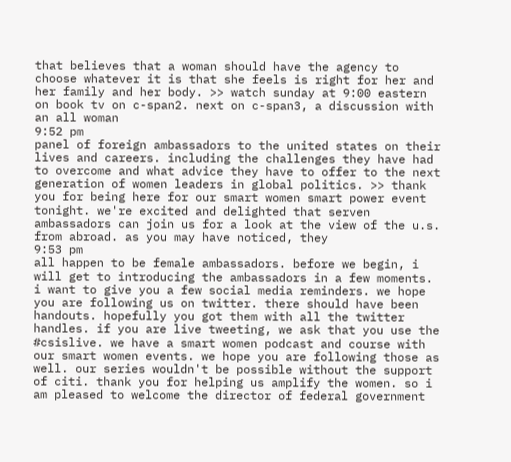that believes that a woman should have the agency to choose whatever it is that she feels is right for her and her family and her body. >> watch sunday at 9:00 eastern on book tv on c-span2. next on c-span3, a discussion with an all woman
9:52 pm
panel of foreign ambassadors to the united states on their lives and careers. including the challenges they have had to overcome and what advice they have to offer to the next generation of women leaders in global politics. >> thank you for being here for our smart women smart power event tonight. we're excited and delighted that serven ambassadors can join us for a look at the view of the u.s. from abroad. as you may have noticed, they
9:53 pm
all happen to be female ambassadors. before we begin, i will get to introducing the ambassadors in a few moments. i want to give you a few social media reminders. we hope you are following us on twitter. there should have been handouts. hopefully you got them with all the twitter handles. if you are live tweeting, we ask that you use the #csislive. we have a smart women podcast and course with our smart women events. we hope you are following those as well. our series wouldn't be possible without the support of citi. thank you for helping us amplify the women. so i am pleased to welcome the director of federal government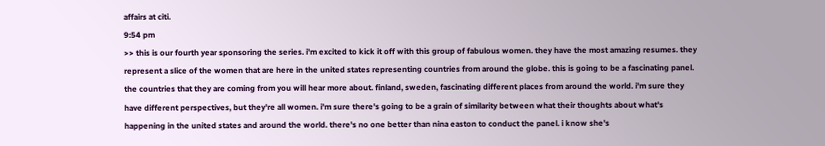affairs at citi.
9:54 pm
>> this is our fourth year sponsoring the series. i'm excited to kick it off with this group of fabulous women. they have the most amazing resumes. they represent a slice of the women that are here in the united states representing countries from around the globe. this is going to be a fascinating panel. the countries that they are coming from you will hear more about. finland, sweden, fascinating different places from around the world. i'm sure they have different perspectives, but they're all women. i'm sure there's going to be a grain of similarity between what their thoughts about what's happening in the united states and around the world. there's no one better than nina easton to conduct the panel. i know she's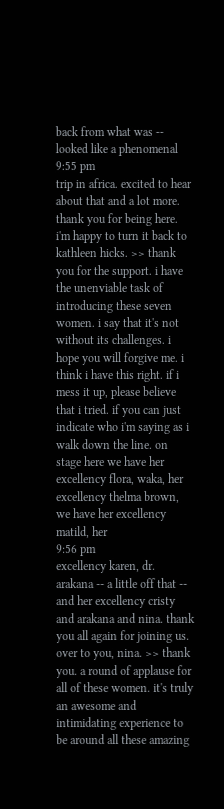back from what was -- looked like a phenomenal
9:55 pm
trip in africa. excited to hear about that and a lot more. thank you for being here. i'm happy to turn it back to kathleen hicks. >> thank you for the support. i have the unenviable task of introducing these seven women. i say that it's not without its challenges. i hope you will forgive me. i think i have this right. if i mess it up, please believe that i tried. if you can just indicate who i'm saying as i walk down the line. on stage here we have her excellency flora, waka, her excellency thelma brown, we have her excellency matild, her
9:56 pm
excellency karen, dr. arakana -- a little off that -- and her excellency cristy and arakana and nina. thank you all again for joining us. over to you, nina. >> thank you. a round of applause for all of these women. it's truly an awesome and intimidating experience to be around all these amazing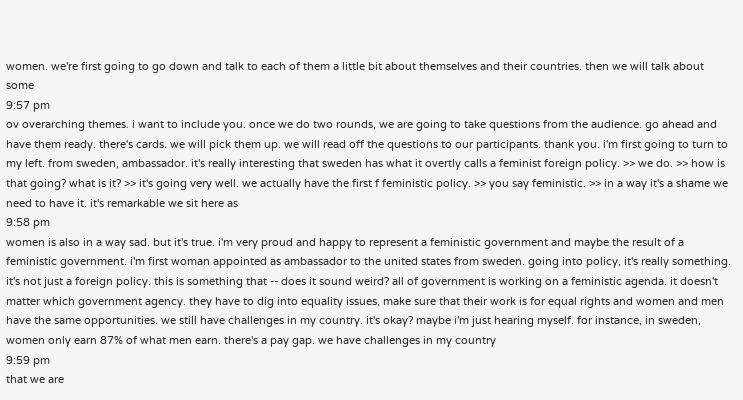women. we're first going to go down and talk to each of them a little bit about themselves and their countries. then we will talk about some
9:57 pm
ov overarching themes. i want to include you. once we do two rounds, we are going to take questions from the audience. go ahead and have them ready. there's cards. we will pick them up. we will read off the questions to our participants. thank you. i'm first going to turn to my left. from sweden, ambassador. it's really interesting that sweden has what it overtly calls a feminist foreign policy. >> we do. >> how is that going? what is it? >> it's going very well. we actually have the first f feministic policy. >> you say feministic. >> in a way it's a shame we need to have it. it's remarkable we sit here as
9:58 pm
women is also in a way sad. but it's true. i'm very proud and happy to represent a feministic government and maybe the result of a feministic government. i'm first woman appointed as ambassador to the united states from sweden. going into policy, it's really something. it's not just a foreign policy. this is something that -- does it sound weird? all of government is working on a feministic agenda. it doesn't matter which government agency. they have to dig into equality issues, make sure that their work is for equal rights and women and men have the same opportunities. we still have challenges in my country. it's okay? maybe i'm just hearing myself. for instance, in sweden, women only earn 87% of what men earn. there's a pay gap. we have challenges in my country
9:59 pm
that we are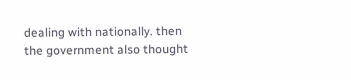dealing with nationally. then the government also thought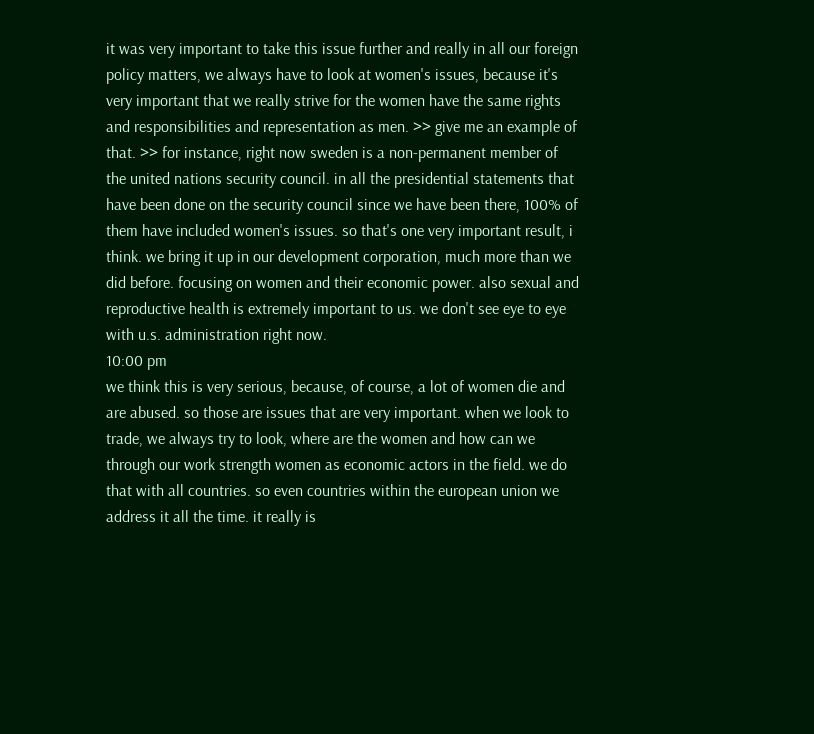it was very important to take this issue further and really in all our foreign policy matters, we always have to look at women's issues, because it's very important that we really strive for the women have the same rights and responsibilities and representation as men. >> give me an example of that. >> for instance, right now sweden is a non-permanent member of the united nations security council. in all the presidential statements that have been done on the security council since we have been there, 100% of them have included women's issues. so that's one very important result, i think. we bring it up in our development corporation, much more than we did before. focusing on women and their economic power. also sexual and reproductive health is extremely important to us. we don't see eye to eye with u.s. administration right now.
10:00 pm
we think this is very serious, because, of course, a lot of women die and are abused. so those are issues that are very important. when we look to trade, we always try to look, where are the women and how can we through our work strength women as economic actors in the field. we do that with all countries. so even countries within the european union we address it all the time. it really is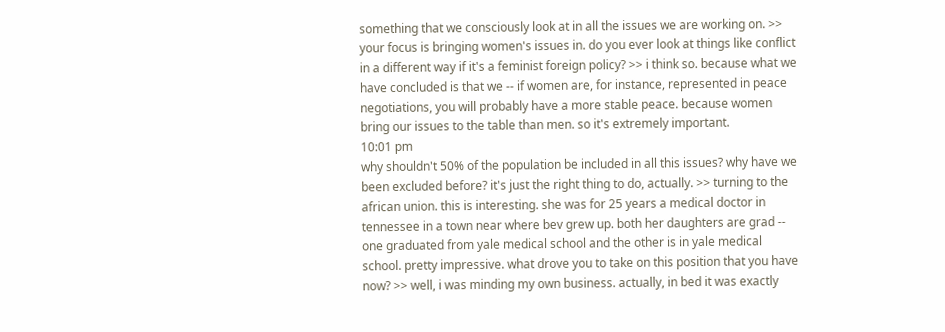something that we consciously look at in all the issues we are working on. >> your focus is bringing women's issues in. do you ever look at things like conflict in a different way if it's a feminist foreign policy? >> i think so. because what we have concluded is that we -- if women are, for instance, represented in peace negotiations, you will probably have a more stable peace. because women bring our issues to the table than men. so it's extremely important.
10:01 pm
why shouldn't 50% of the population be included in all this issues? why have we been excluded before? it's just the right thing to do, actually. >> turning to the african union. this is interesting. she was for 25 years a medical doctor in tennessee in a town near where bev grew up. both her daughters are grad -- one graduated from yale medical school and the other is in yale medical school. pretty impressive. what drove you to take on this position that you have now? >> well, i was minding my own business. actually, in bed it was exactly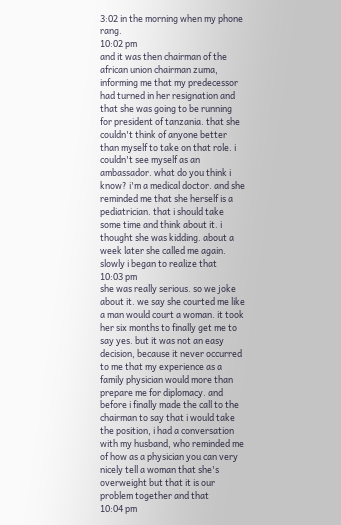3:02 in the morning when my phone rang.
10:02 pm
and it was then chairman of the african union chairman zuma, informing me that my predecessor had turned in her resignation and that she was going to be running for president of tanzania. that she couldn't think of anyone better than myself to take on that role. i couldn't see myself as an ambassador. what do you think i know? i'm a medical doctor. and she reminded me that she herself is a pediatrician. that i should take some time and think about it. i thought she was kidding. about a week later she called me again. slowly i began to realize that
10:03 pm
she was really serious. so we joke about it. we say she courted me like a man would court a woman. it took her six months to finally get me to say yes. but it was not an easy decision, because it never occurred to me that my experience as a family physician would more than prepare me for diplomacy. and before i finally made the call to the chairman to say that i would take the position, i had a conversation with my husband, who reminded me of how as a physician you can very nicely tell a woman that she's overweight but that it is our problem together and that
10:04 pm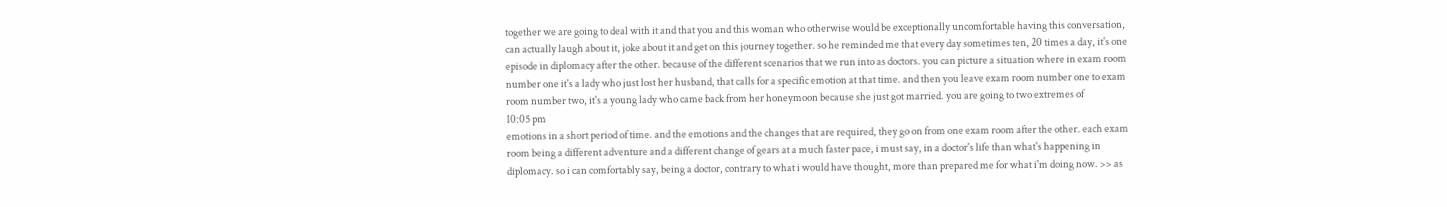together we are going to deal with it and that you and this woman who otherwise would be exceptionally uncomfortable having this conversation, can actually laugh about it, joke about it and get on this journey together. so he reminded me that every day sometimes ten, 20 times a day, it's one episode in diplomacy after the other. because of the different scenarios that we run into as doctors. you can picture a situation where in exam room number one it's a lady who just lost her husband, that calls for a specific emotion at that time. and then you leave exam room number one to exam room number two, it's a young lady who came back from her honeymoon because she just got married. you are going to two extremes of
10:05 pm
emotions in a short period of time. and the emotions and the changes that are required, they go on from one exam room after the other. each exam room being a different adventure and a different change of gears at a much faster pace, i must say, in a doctor's life than what's happening in diplomacy. so i can comfortably say, being a doctor, contrary to what i would have thought, more than prepared me for what i'm doing now. >> as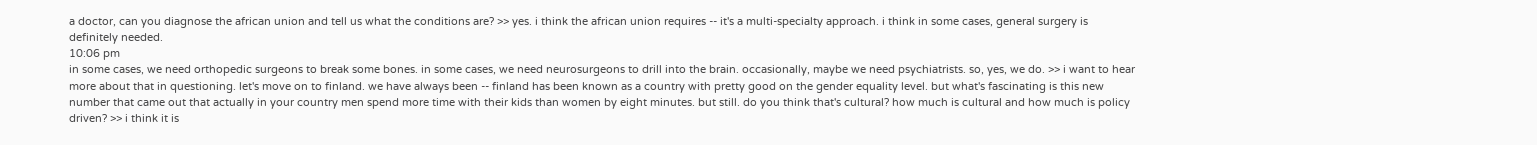a doctor, can you diagnose the african union and tell us what the conditions are? >> yes. i think the african union requires -- it's a multi-specialty approach. i think in some cases, general surgery is definitely needed.
10:06 pm
in some cases, we need orthopedic surgeons to break some bones. in some cases, we need neurosurgeons to drill into the brain. occasionally, maybe we need psychiatrists. so, yes, we do. >> i want to hear more about that in questioning. let's move on to finland. we have always been -- finland has been known as a country with pretty good on the gender equality level. but what's fascinating is this new number that came out that actually in your country men spend more time with their kids than women by eight minutes. but still. do you think that's cultural? how much is cultural and how much is policy driven? >> i think it is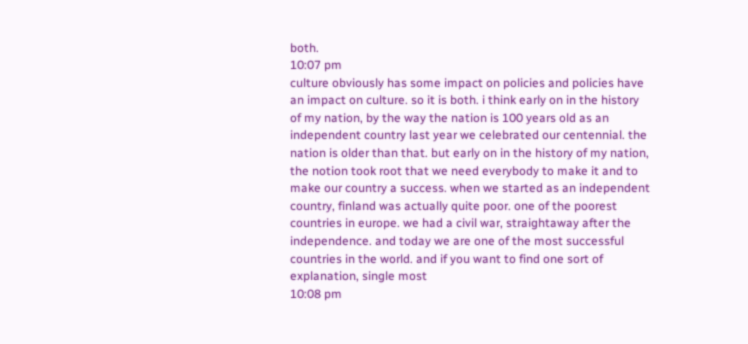both.
10:07 pm
culture obviously has some impact on policies and policies have an impact on culture. so it is both. i think early on in the history of my nation, by the way the nation is 100 years old as an independent country last year we celebrated our centennial. the nation is older than that. but early on in the history of my nation, the notion took root that we need everybody to make it and to make our country a success. when we started as an independent country, finland was actually quite poor. one of the poorest countries in europe. we had a civil war, straightaway after the independence. and today we are one of the most successful countries in the world. and if you want to find one sort of explanation, single most
10:08 pm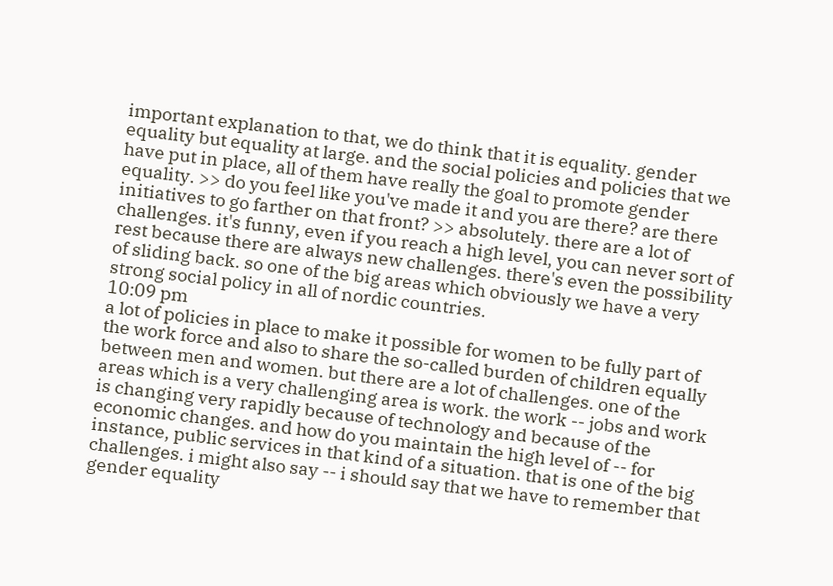important explanation to that, we do think that it is equality. gender equality but equality at large. and the social policies and policies that we have put in place, all of them have really the goal to promote gender equality. >> do you feel like you've made it and you are there? are there initiatives to go farther on that front? >> absolutely. there are a lot of challenges. it's funny, even if you reach a high level, you can never sort of rest because there are always new challenges. there's even the possibility of sliding back. so one of the big areas which obviously we have a very strong social policy in all of nordic countries.
10:09 pm
a lot of policies in place to make it possible for women to be fully part of the work force and also to share the so-called burden of children equally between men and women. but there are a lot of challenges. one of the areas which is a very challenging area is work. the work -- jobs and work is changing very rapidly because of technology and because of the economic changes. and how do you maintain the high level of -- for instance, public services in that kind of a situation. that is one of the big challenges. i might also say -- i should say that we have to remember that gender equality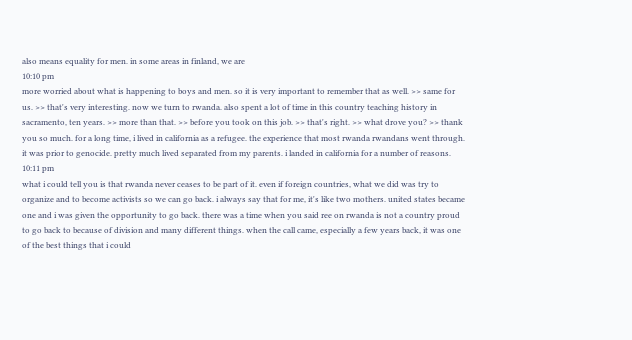also means equality for men. in some areas in finland, we are
10:10 pm
more worried about what is happening to boys and men. so it is very important to remember that as well. >> same for us. >> that's very interesting. now we turn to rwanda. also spent a lot of time in this country teaching history in sacramento, ten years. >> more than that. >> before you took on this job. >> that's right. >> what drove you? >> thank you so much. for a long time, i lived in california as a refugee. the experience that most rwanda rwandans went through. it was prior to genocide. pretty much lived separated from my parents. i landed in california for a number of reasons.
10:11 pm
what i could tell you is that rwanda never ceases to be part of it. even if foreign countries, what we did was try to organize and to become activists so we can go back. i always say that for me, it's like two mothers. united states became one and i was given the opportunity to go back. there was a time when you said ree on rwanda is not a country proud to go back to because of division and many different things. when the call came, especially a few years back, it was one of the best things that i could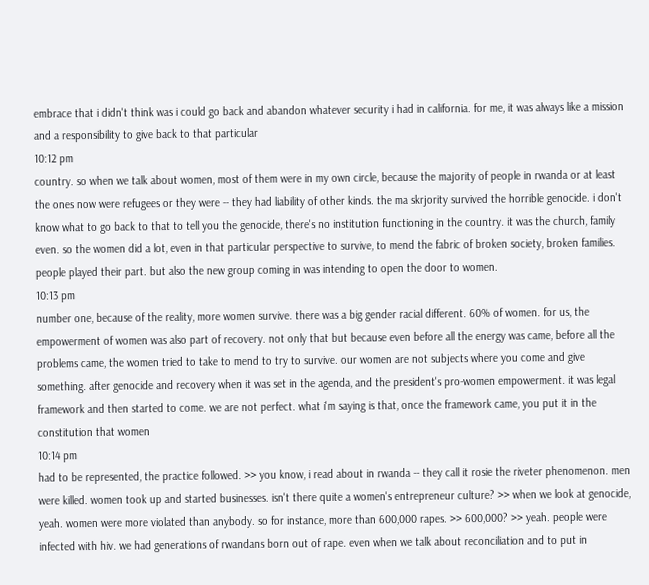embrace that i didn't think was i could go back and abandon whatever security i had in california. for me, it was always like a mission and a responsibility to give back to that particular
10:12 pm
country. so when we talk about women, most of them were in my own circle, because the majority of people in rwanda or at least the ones now were refugees or they were -- they had liability of other kinds. the ma skrjority survived the horrible genocide. i don't know what to go back to that to tell you the genocide, there's no institution functioning in the country. it was the church, family even. so the women did a lot, even in that particular perspective to survive, to mend the fabric of broken society, broken families. people played their part. but also the new group coming in was intending to open the door to women.
10:13 pm
number one, because of the reality, more women survive. there was a big gender racial different. 60% of women. for us, the empowerment of women was also part of recovery. not only that but because even before all the energy was came, before all the problems came, the women tried to take to mend to try to survive. our women are not subjects where you come and give something. after genocide and recovery when it was set in the agenda, and the president's pro-women empowerment. it was legal framework and then started to come. we are not perfect. what i'm saying is that, once the framework came, you put it in the constitution that women
10:14 pm
had to be represented, the practice followed. >> you know, i read about in rwanda -- they call it rosie the riveter phenomenon. men were killed. women took up and started businesses. isn't there quite a women's entrepreneur culture? >> when we look at genocide, yeah. women were more violated than anybody. so for instance, more than 600,000 rapes. >> 600,000? >> yeah. people were infected with hiv. we had generations of rwandans born out of rape. even when we talk about reconciliation and to put in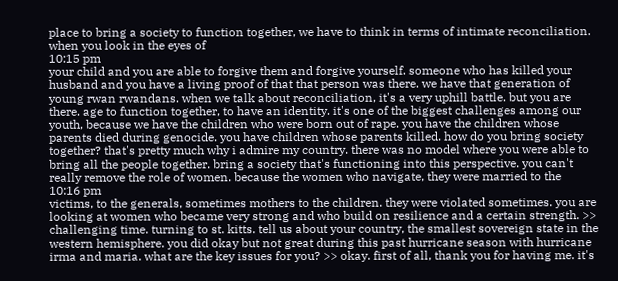place to bring a society to function together, we have to think in terms of intimate reconciliation. when you look in the eyes of
10:15 pm
your child and you are able to forgive them and forgive yourself. someone who has killed your husband and you have a living proof of that that person was there. we have that generation of young rwan rwandans. when we talk about reconciliation, it's a very uphill battle. but you are there. age to function together, to have an identity. it's one of the biggest challenges among our youth, because we have the children who were born out of rape. you have the children whose parents died during genocide. you have children whose parents killed. how do you bring society together? that's pretty much why i admire my country. there was no model where you were able to bring all the people together. bring a society that's functioning into this perspective. you can't really remove the role of women. because the women who navigate, they were married to the
10:16 pm
victims, to the generals, sometimes mothers to the children. they were violated sometimes. you are looking at women who became very strong and who build on resilience and a certain strength. >> challenging time. turning to st. kitts. tell us about your country, the smallest sovereign state in the western hemisphere. you did okay but not great during this past hurricane season with hurricane irma and maria. what are the key issues for you? >> okay. first of all, thank you for having me. it's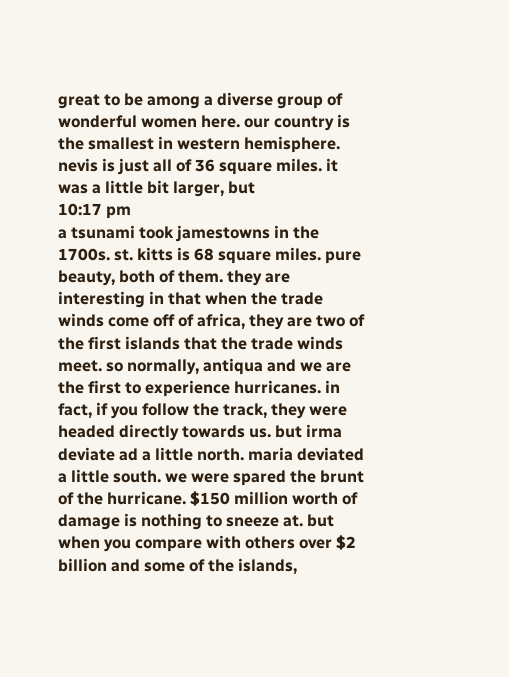great to be among a diverse group of wonderful women here. our country is the smallest in western hemisphere. nevis is just all of 36 square miles. it was a little bit larger, but
10:17 pm
a tsunami took jamestowns in the 1700s. st. kitts is 68 square miles. pure beauty, both of them. they are interesting in that when the trade winds come off of africa, they are two of the first islands that the trade winds meet. so normally, antiqua and we are the first to experience hurricanes. in fact, if you follow the track, they were headed directly towards us. but irma deviate ad a little north. maria deviated a little south. we were spared the brunt of the hurricane. $150 million worth of damage is nothing to sneeze at. but when you compare with others over $2 billion and some of the islands,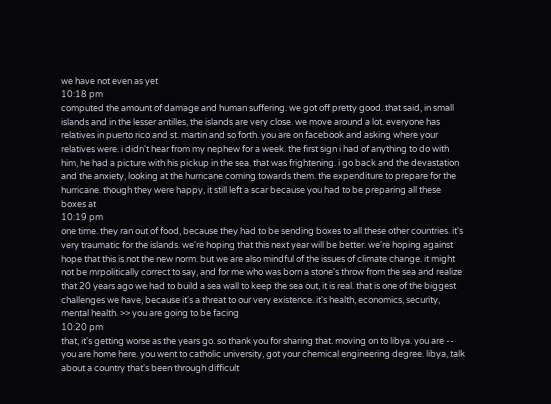we have not even as yet
10:18 pm
computed the amount of damage and human suffering. we got off pretty good. that said, in small islands and in the lesser antilles, the islands are very close. we move around a lot. everyone has relatives in puerto rico and st. martin and so forth. you are on facebook and asking where your relatives were. i didn't hear from my nephew for a week. the first sign i had of anything to do with him, he had a picture with his pickup in the sea. that was frightening. i go back and the devastation and the anxiety, looking at the hurricane coming towards them. the expenditure to prepare for the hurricane. though they were happy, it still left a scar because you had to be preparing all these boxes at
10:19 pm
one time. they ran out of food, because they had to be sending boxes to all these other countries. it's very traumatic for the islands. we're hoping that this next year will be better. we're hoping against hope that this is not the new norm. but we are also mindful of the issues of climate change. it might not be mrpolitically correct to say, and for me who was born a stone's throw from the sea and realize that 20 years ago we had to build a sea wall to keep the sea out, it is real. that is one of the biggest challenges we have, because it's a threat to our very existence. it's health, economics, security, mental health. >> you are going to be facing
10:20 pm
that, it's getting worse as the years go. so thank you for sharing that. moving on to libya. you are -- you are home here. you went to catholic university, got your chemical engineering degree. libya, talk about a country that's been through difficult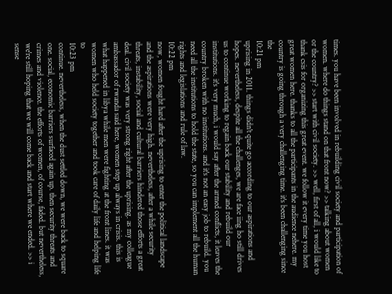times. you have been involved in rebuilding civil society and participation of women. where do things stand on that front now? >> talking about women or the country? >> start with civil society. >> well, first of all, i would like to thank csis for organizing this great event. we follow it every time you host great women here. thanks to all the participants in the audience nehere. my country is going through a very challenging time. it's been challenging since the
10:21 pm
uprising in 2011. things didn't quite go according to our aspirations and hopes. nevertheless, despite all the challenges, we are face iing ho still drives us to continue working to regain back our stability and rebuild our institutions. it's very much, i would say after the armed conflicts, it leaves the country broken with no institutions. and it's not an easy job to rebuild. you need all the institutions to hold the state, so you can implement all the human rights and legislations and rule of law.
10:22 pm
now, women fought hard after the uprising to enter the political landscape and the aspirations were very high. nevertheless, after a while security threats, instability, social and cultural barriers hindered those efforts a great deal. civil society was very strong right after the uprising. as my colleague ambassador of rwanda said here, women step up always in crisis. this is what happened in libya while men were fighting at the front lines. it was women who held society together and took care of daily life and helping life to
10:23 pm
continue. nevertheless, when the dust settled down, we were back to square one. social, economic barriers surfaced again up. then security threats and crimes and violence. the efforts of women, of course, faded. but nevertheless, we're still hoping that we will come back and start where we ended. >> i sense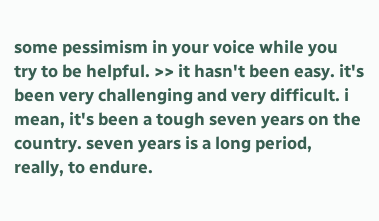some pessimism in your voice while you try to be helpful. >> it hasn't been easy. it's been very challenging and very difficult. i mean, it's been a tough seven years on the country. seven years is a long period, really, to endure.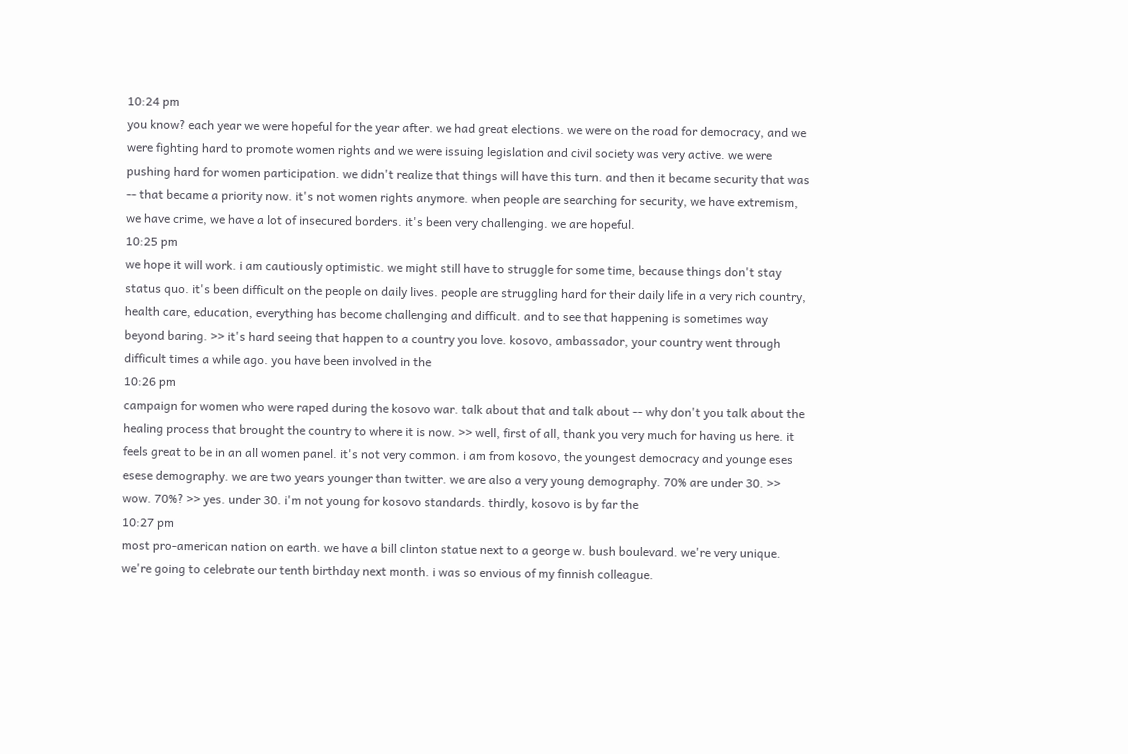10:24 pm
you know? each year we were hopeful for the year after. we had great elections. we were on the road for democracy, and we were fighting hard to promote women rights and we were issuing legislation and civil society was very active. we were pushing hard for women participation. we didn't realize that things will have this turn. and then it became security that was -- that became a priority now. it's not women rights anymore. when people are searching for security, we have extremism, we have crime, we have a lot of insecured borders. it's been very challenging. we are hopeful.
10:25 pm
we hope it will work. i am cautiously optimistic. we might still have to struggle for some time, because things don't stay status quo. it's been difficult on the people on daily lives. people are struggling hard for their daily life in a very rich country, health care, education, everything has become challenging and difficult. and to see that happening is sometimes way beyond baring. >> it's hard seeing that happen to a country you love. kosovo, ambassador, your country went through difficult times a while ago. you have been involved in the
10:26 pm
campaign for women who were raped during the kosovo war. talk about that and talk about -- why don't you talk about the healing process that brought the country to where it is now. >> well, first of all, thank you very much for having us here. it feels great to be in an all women panel. it's not very common. i am from kosovo, the youngest democracy and younge eses esese demography. we are two years younger than twitter. we are also a very young demography. 70% are under 30. >> wow. 70%? >> yes. under 30. i'm not young for kosovo standards. thirdly, kosovo is by far the
10:27 pm
most pro-american nation on earth. we have a bill clinton statue next to a george w. bush boulevard. we're very unique. we're going to celebrate our tenth birthday next month. i was so envious of my finnish colleague.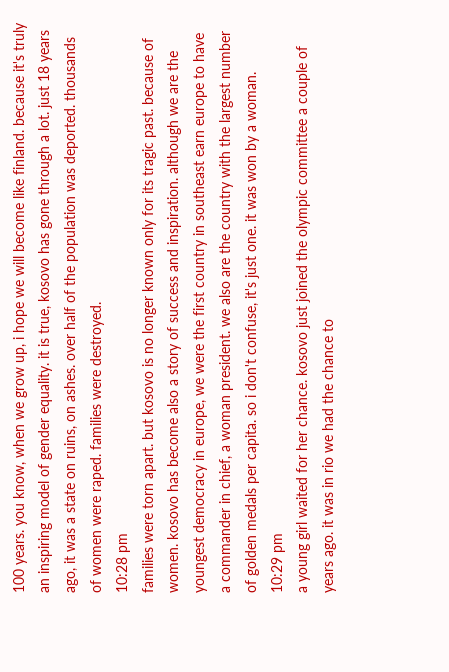100 years. you know, when we grow up, i hope we will become like finland. because it's truly an inspiring model of gender equality. it is true, kosovo has gone through a lot. just 18 years ago, it was a state on ruins, on ashes. over half of the population was deported. thousands of women were raped. families were destroyed.
10:28 pm
families were torn apart. but kosovo is no longer known only for its tragic past. because of women. kosovo has become also a story of success and inspiration. although we are the youngest democracy in europe, we were the first country in southeast earn europe to have a commander in chief, a woman president. we also are the country with the largest number of golden medals per capita. so i don't confuse, it's just one. it was won by a woman.
10:29 pm
a young girl waited for her chance. kosovo just joined the olympic committee a couple of years ago. it was in rio we had the chance to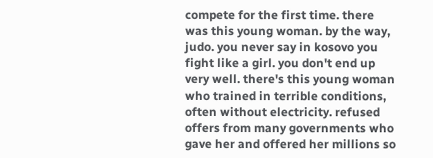compete for the first time. there was this young woman. by the way, judo. you never say in kosovo you fight like a girl. you don't end up very well. there's this young woman who trained in terrible conditions, often without electricity. refused offers from many governments who gave her and offered her millions so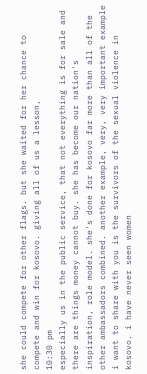she could compete for other flags. but she waited for her chance to compete and win for kosovo. giving all of us a lesson,
10:30 pm
especially us in the public service, that not everything is for sale and there are things money cannot buy. she has become our nation's inspiration, role model. she's done for kosovo far more than all of the other ambassadors combined. another example, very, very important example i want to share with you is the survivors of the sexual violence in kosovo. i have never seen women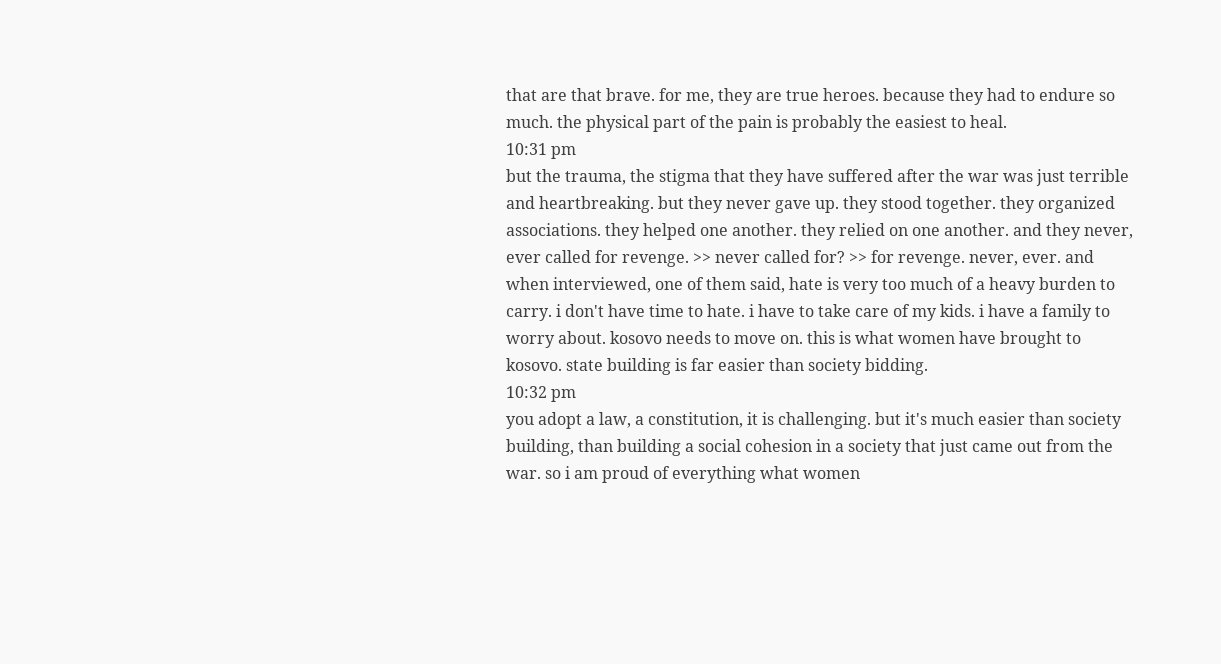that are that brave. for me, they are true heroes. because they had to endure so much. the physical part of the pain is probably the easiest to heal.
10:31 pm
but the trauma, the stigma that they have suffered after the war was just terrible and heartbreaking. but they never gave up. they stood together. they organized associations. they helped one another. they relied on one another. and they never, ever called for revenge. >> never called for? >> for revenge. never, ever. and when interviewed, one of them said, hate is very too much of a heavy burden to carry. i don't have time to hate. i have to take care of my kids. i have a family to worry about. kosovo needs to move on. this is what women have brought to kosovo. state building is far easier than society bidding.
10:32 pm
you adopt a law, a constitution, it is challenging. but it's much easier than society building, than building a social cohesion in a society that just came out from the war. so i am proud of everything what women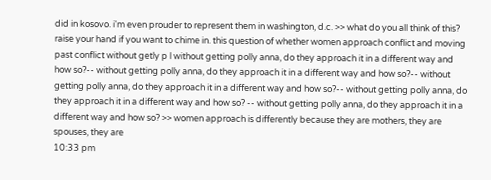did in kosovo. i'm even prouder to represent them in washington, d.c. >> what do you all think of this? raise your hand if you want to chime in. this question of whether women approach conflict and moving past conflict without getly p l without getting polly anna, do they approach it in a different way and how so?-- without getting polly anna, do they approach it in a different way and how so?-- without getting polly anna, do they approach it in a different way and how so?-- without getting polly anna, do they approach it in a different way and how so? -- without getting polly anna, do they approach it in a different way and how so? >> women approach is differently because they are mothers, they are spouses, they are
10:33 pm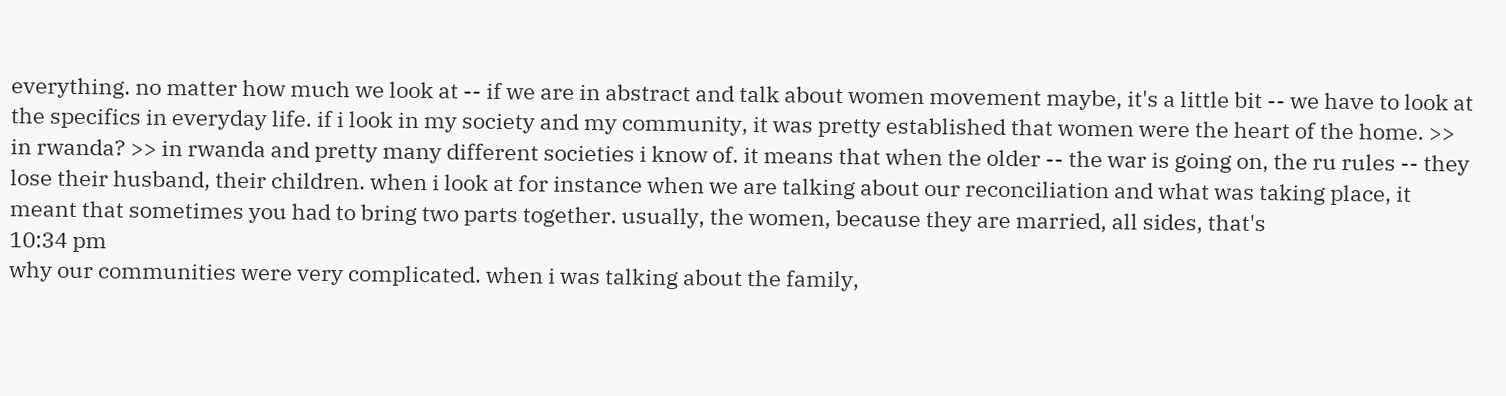everything. no matter how much we look at -- if we are in abstract and talk about women movement maybe, it's a little bit -- we have to look at the specifics in everyday life. if i look in my society and my community, it was pretty established that women were the heart of the home. >> in rwanda? >> in rwanda and pretty many different societies i know of. it means that when the older -- the war is going on, the ru rules -- they lose their husband, their children. when i look at for instance when we are talking about our reconciliation and what was taking place, it meant that sometimes you had to bring two parts together. usually, the women, because they are married, all sides, that's
10:34 pm
why our communities were very complicated. when i was talking about the family,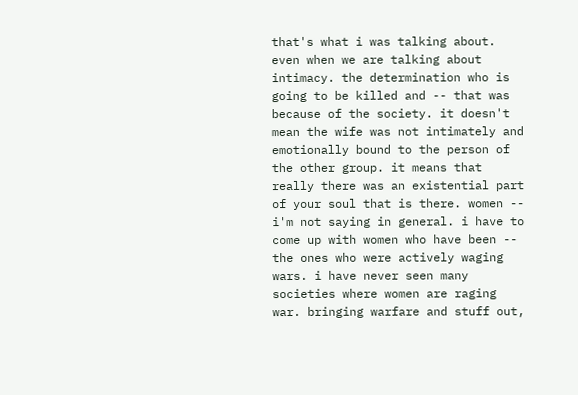that's what i was talking about. even when we are talking about intimacy. the determination who is going to be killed and -- that was because of the society. it doesn't mean the wife was not intimately and emotionally bound to the person of the other group. it means that really there was an existential part of your soul that is there. women -- i'm not saying in general. i have to come up with women who have been -- the ones who were actively waging wars. i have never seen many societies where women are raging war. bringing warfare and stuff out,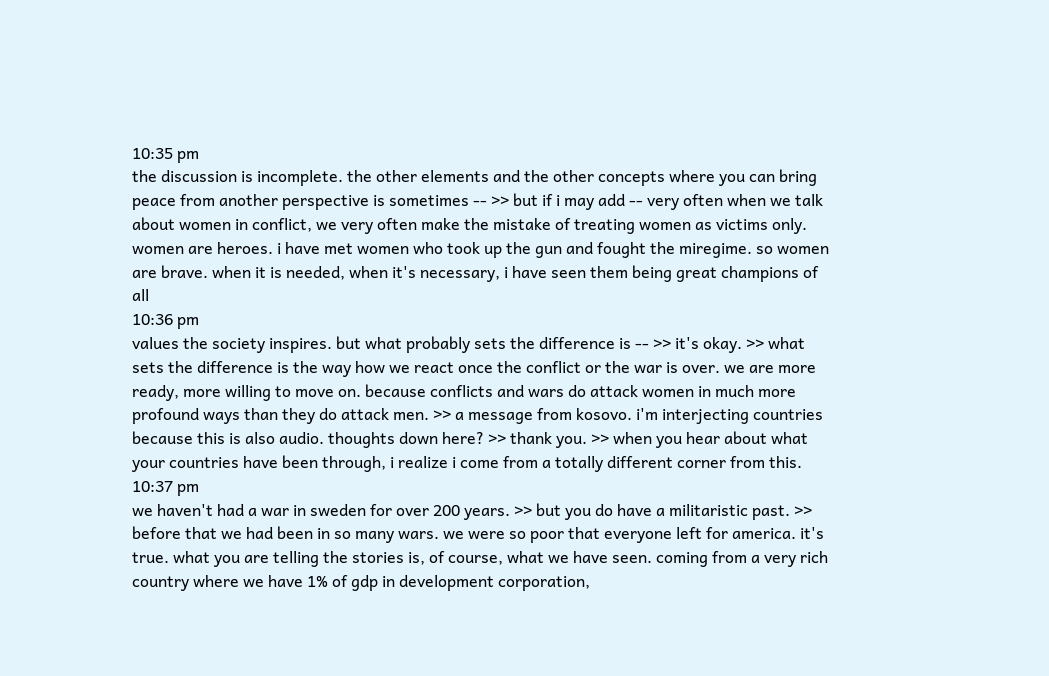10:35 pm
the discussion is incomplete. the other elements and the other concepts where you can bring peace from another perspective is sometimes -- >> but if i may add -- very often when we talk about women in conflict, we very often make the mistake of treating women as victims only. women are heroes. i have met women who took up the gun and fought the miregime. so women are brave. when it is needed, when it's necessary, i have seen them being great champions of all
10:36 pm
values the society inspires. but what probably sets the difference is -- >> it's okay. >> what sets the difference is the way how we react once the conflict or the war is over. we are more ready, more willing to move on. because conflicts and wars do attack women in much more profound ways than they do attack men. >> a message from kosovo. i'm interjecting countries because this is also audio. thoughts down here? >> thank you. >> when you hear about what your countries have been through, i realize i come from a totally different corner from this.
10:37 pm
we haven't had a war in sweden for over 200 years. >> but you do have a militaristic past. >> before that we had been in so many wars. we were so poor that everyone left for america. it's true. what you are telling the stories is, of course, what we have seen. coming from a very rich country where we have 1% of gdp in development corporation,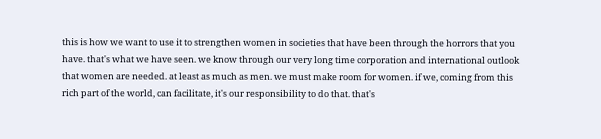this is how we want to use it to strengthen women in societies that have been through the horrors that you have. that's what we have seen. we know through our very long time corporation and international outlook that women are needed. at least as much as men. we must make room for women. if we, coming from this rich part of the world, can facilitate, it's our responsibility to do that. that's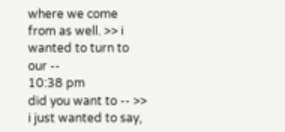where we come from as well. >> i wanted to turn to our --
10:38 pm
did you want to -- >> i just wanted to say,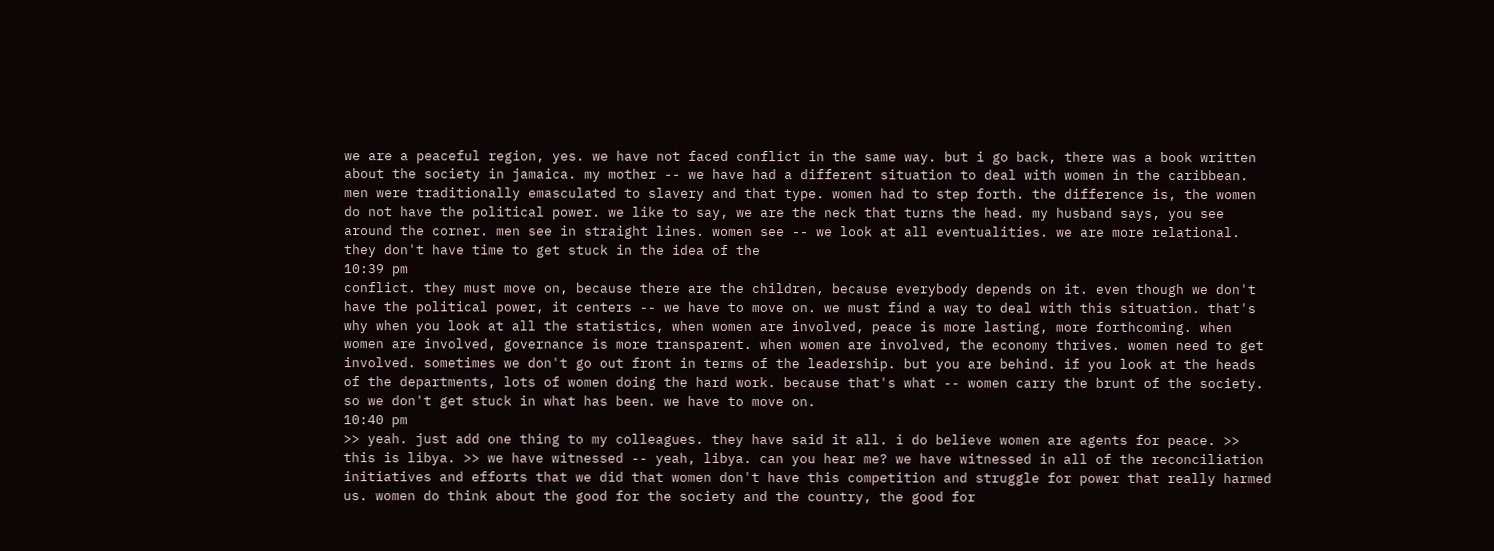we are a peaceful region, yes. we have not faced conflict in the same way. but i go back, there was a book written about the society in jamaica. my mother -- we have had a different situation to deal with women in the caribbean. men were traditionally emasculated to slavery and that type. women had to step forth. the difference is, the women do not have the political power. we like to say, we are the neck that turns the head. my husband says, you see around the corner. men see in straight lines. women see -- we look at all eventualities. we are more relational. they don't have time to get stuck in the idea of the
10:39 pm
conflict. they must move on, because there are the children, because everybody depends on it. even though we don't have the political power, it centers -- we have to move on. we must find a way to deal with this situation. that's why when you look at all the statistics, when women are involved, peace is more lasting, more forthcoming. when women are involved, governance is more transparent. when women are involved, the economy thrives. women need to get involved. sometimes we don't go out front in terms of the leadership. but you are behind. if you look at the heads of the departments, lots of women doing the hard work. because that's what -- women carry the brunt of the society. so we don't get stuck in what has been. we have to move on.
10:40 pm
>> yeah. just add one thing to my colleagues. they have said it all. i do believe women are agents for peace. >> this is libya. >> we have witnessed -- yeah, libya. can you hear me? we have witnessed in all of the reconciliation initiatives and efforts that we did that women don't have this competition and struggle for power that really harmed us. women do think about the good for the society and the country, the good for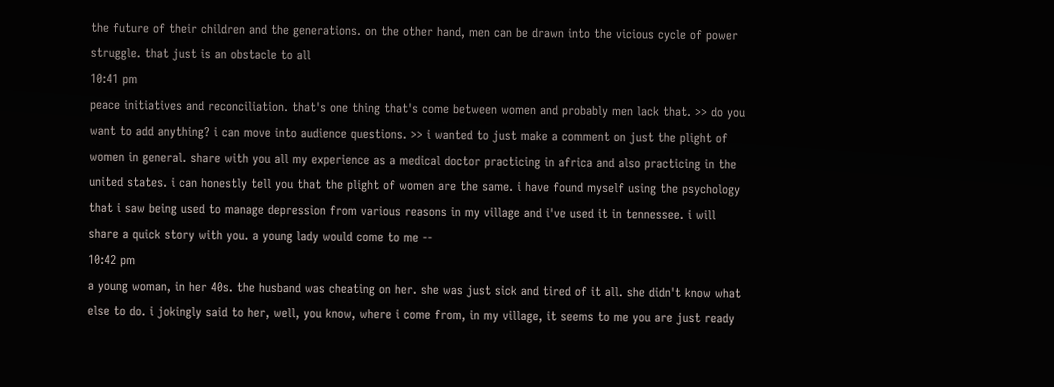the future of their children and the generations. on the other hand, men can be drawn into the vicious cycle of power struggle. that just is an obstacle to all
10:41 pm
peace initiatives and reconciliation. that's one thing that's come between women and probably men lack that. >> do you want to add anything? i can move into audience questions. >> i wanted to just make a comment on just the plight of women in general. share with you all my experience as a medical doctor practicing in africa and also practicing in the united states. i can honestly tell you that the plight of women are the same. i have found myself using the psychology that i saw being used to manage depression from various reasons in my village and i've used it in tennessee. i will share a quick story with you. a young lady would come to me --
10:42 pm
a young woman, in her 40s. the husband was cheating on her. she was just sick and tired of it all. she didn't know what else to do. i jokingly said to her, well, you know, where i come from, in my village, it seems to me you are just ready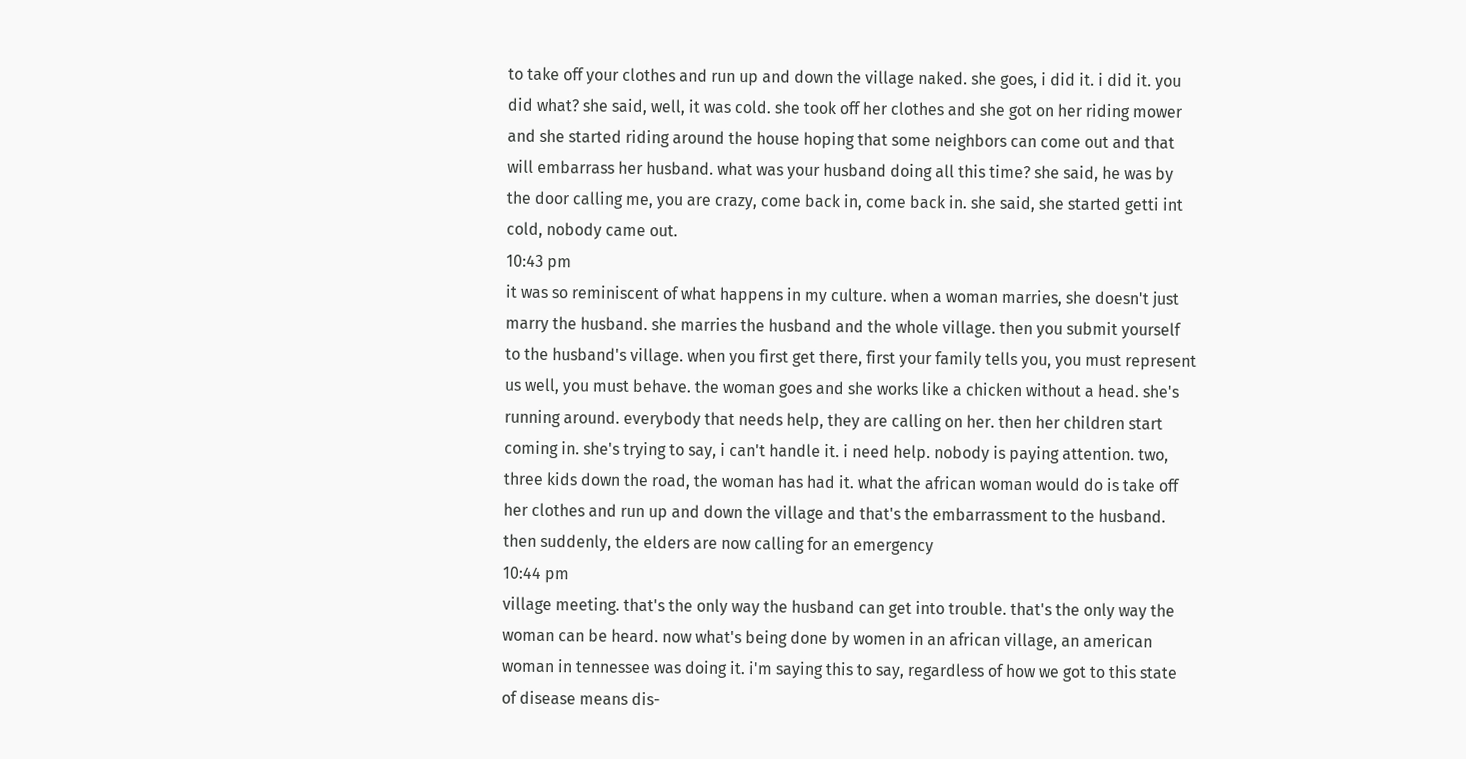to take off your clothes and run up and down the village naked. she goes, i did it. i did it. you did what? she said, well, it was cold. she took off her clothes and she got on her riding mower and she started riding around the house hoping that some neighbors can come out and that will embarrass her husband. what was your husband doing all this time? she said, he was by the door calling me, you are crazy, come back in, come back in. she said, she started getti int cold, nobody came out.
10:43 pm
it was so reminiscent of what happens in my culture. when a woman marries, she doesn't just marry the husband. she marries the husband and the whole village. then you submit yourself to the husband's village. when you first get there, first your family tells you, you must represent us well, you must behave. the woman goes and she works like a chicken without a head. she's running around. everybody that needs help, they are calling on her. then her children start coming in. she's trying to say, i can't handle it. i need help. nobody is paying attention. two, three kids down the road, the woman has had it. what the african woman would do is take off her clothes and run up and down the village and that's the embarrassment to the husband. then suddenly, the elders are now calling for an emergency
10:44 pm
village meeting. that's the only way the husband can get into trouble. that's the only way the woman can be heard. now what's being done by women in an african village, an american woman in tennessee was doing it. i'm saying this to say, regardless of how we got to this state of disease means dis-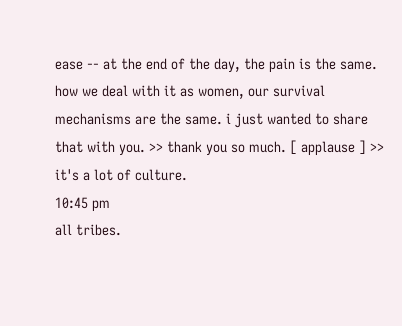ease -- at the end of the day, the pain is the same. how we deal with it as women, our survival mechanisms are the same. i just wanted to share that with you. >> thank you so much. [ applause ] >> it's a lot of culture.
10:45 pm
all tribes.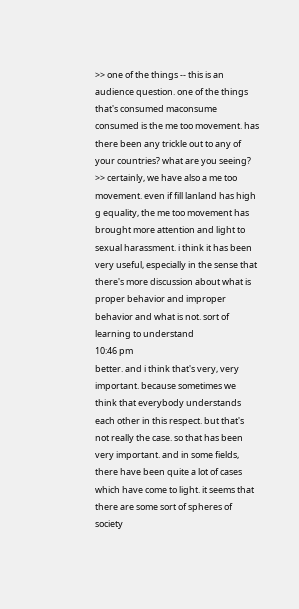>> one of the things -- this is an audience question. one of the things that's consumed maconsume consumed is the me too movement. has there been any trickle out to any of your countries? what are you seeing? >> certainly, we have also a me too movement. even if fill lanland has high g equality, the me too movement has brought more attention and light to sexual harassment. i think it has been very useful, especially in the sense that there's more discussion about what is proper behavior and improper behavior and what is not. sort of learning to understand
10:46 pm
better. and i think that's very, very important. because sometimes we think that everybody understands each other in this respect. but that's not really the case. so that has been very important. and in some fields, there have been quite a lot of cases which have come to light. it seems that there are some sort of spheres of society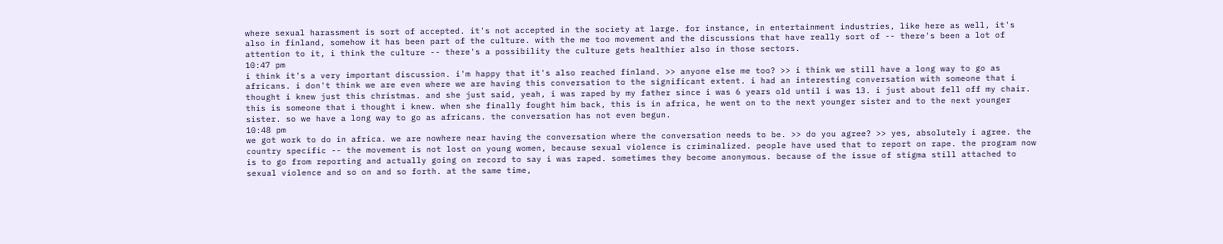where sexual harassment is sort of accepted. it's not accepted in the society at large. for instance, in entertainment industries, like here as well, it's also in finland, somehow it has been part of the culture. with the me too movement and the discussions that have really sort of -- there's been a lot of attention to it, i think the culture -- there's a possibility the culture gets healthier also in those sectors.
10:47 pm
i think it's a very important discussion. i'm happy that it's also reached finland. >> anyone else me too? >> i think we still have a long way to go as africans. i don't think we are even where we are having this conversation to the significant extent. i had an interesting conversation with someone that i thought i knew just this christmas. and she just said, yeah, i was raped by my father since i was 6 years old until i was 13. i just about fell off my chair. this is someone that i thought i knew. when she finally fought him back, this is in africa, he went on to the next younger sister and to the next younger sister. so we have a long way to go as africans. the conversation has not even begun.
10:48 pm
we got work to do in africa. we are nowhere near having the conversation where the conversation needs to be. >> do you agree? >> yes, absolutely i agree. the country specific -- the movement is not lost on young women, because sexual violence is criminalized. people have used that to report on rape. the program now is to go from reporting and actually going on record to say i was raped. sometimes they become anonymous. because of the issue of stigma still attached to sexual violence and so on and so forth. at the same time,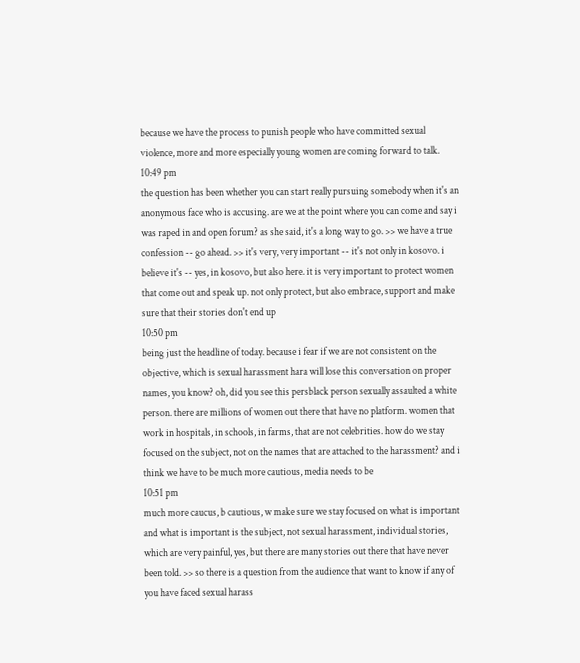because we have the process to punish people who have committed sexual violence, more and more especially young women are coming forward to talk.
10:49 pm
the question has been whether you can start really pursuing somebody when it's an anonymous face who is accusing. are we at the point where you can come and say i was raped in and open forum? as she said, it's a long way to go. >> we have a true confession -- go ahead. >> it's very, very important -- it's not only in kosovo. i believe it's -- yes, in kosovo, but also here. it is very important to protect women that come out and speak up. not only protect, but also embrace, support and make sure that their stories don't end up
10:50 pm
being just the headline of today. because i fear if we are not consistent on the objective, which is sexual harassment hara will lose this conversation on proper names, you know? oh, did you see this persblack person sexually assaulted a white person. there are millions of women out there that have no platform. women that work in hospitals, in schools, in farms, that are not celebrities. how do we stay focused on the subject, not on the names that are attached to the harassment? and i think we have to be much more cautious, media needs to be
10:51 pm
much more caucus, b cautious, w make sure we stay focused on what is important and what is important is the subject, not sexual harassment, individual stories, which are very painful, yes, but there are many stories out there that have never been told. >> so there is a question from the audience that want to know if any of you have faced sexual harass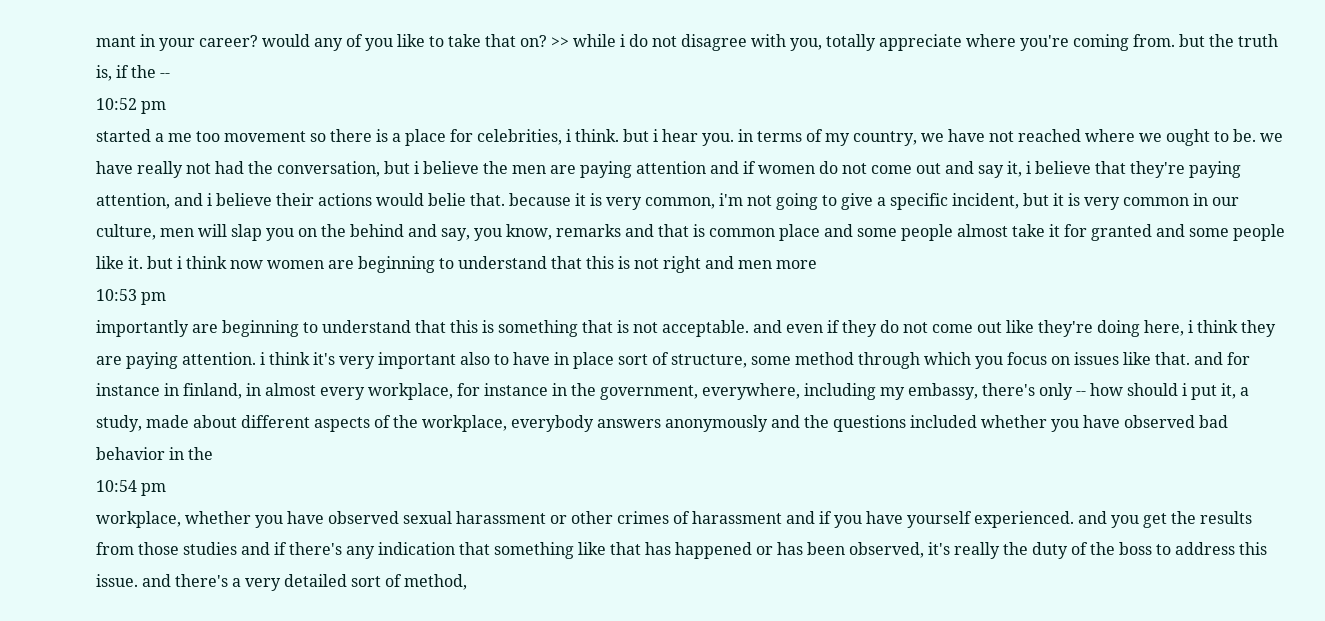mant in your career? would any of you like to take that on? >> while i do not disagree with you, totally appreciate where you're coming from. but the truth is, if the --
10:52 pm
started a me too movement so there is a place for celebrities, i think. but i hear you. in terms of my country, we have not reached where we ought to be. we have really not had the conversation, but i believe the men are paying attention and if women do not come out and say it, i believe that they're paying attention, and i believe their actions would belie that. because it is very common, i'm not going to give a specific incident, but it is very common in our culture, men will slap you on the behind and say, you know, remarks and that is common place and some people almost take it for granted and some people like it. but i think now women are beginning to understand that this is not right and men more
10:53 pm
importantly are beginning to understand that this is something that is not acceptable. and even if they do not come out like they're doing here, i think they are paying attention. i think it's very important also to have in place sort of structure, some method through which you focus on issues like that. and for instance in finland, in almost every workplace, for instance in the government, everywhere, including my embassy, there's only -- how should i put it, a study, made about different aspects of the workplace, everybody answers anonymously and the questions included whether you have observed bad behavior in the
10:54 pm
workplace, whether you have observed sexual harassment or other crimes of harassment and if you have yourself experienced. and you get the results from those studies and if there's any indication that something like that has happened or has been observed, it's really the duty of the boss to address this issue. and there's a very detailed sort of method,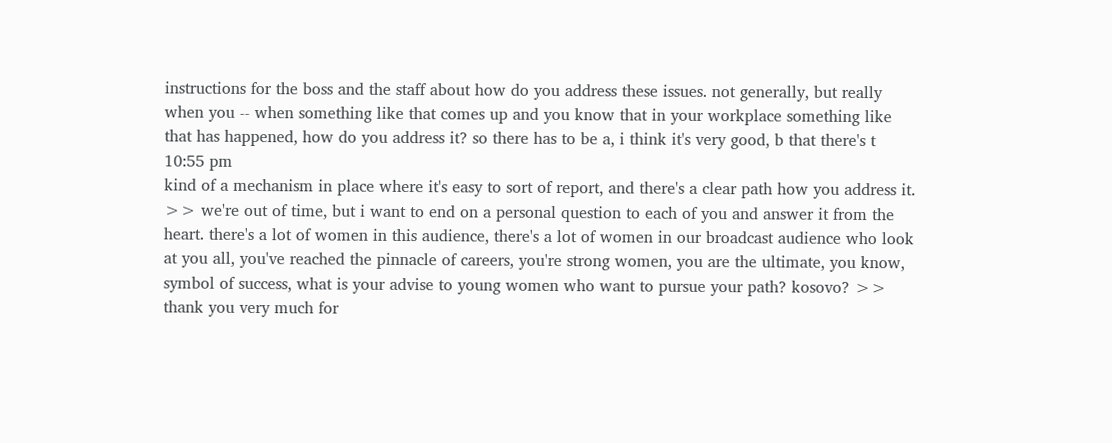instructions for the boss and the staff about how do you address these issues. not generally, but really when you -- when something like that comes up and you know that in your workplace something like that has happened, how do you address it? so there has to be a, i think it's very good, b that there's t
10:55 pm
kind of a mechanism in place where it's easy to sort of report, and there's a clear path how you address it. >> we're out of time, but i want to end on a personal question to each of you and answer it from the heart. there's a lot of women in this audience, there's a lot of women in our broadcast audience who look at you all, you've reached the pinnacle of careers, you're strong women, you are the ultimate, you know, symbol of success, what is your advise to young women who want to pursue your path? kosovo? >> thank you very much for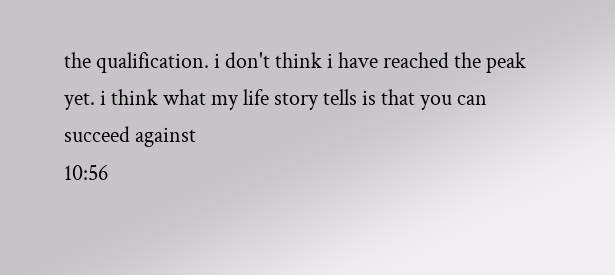the qualification. i don't think i have reached the peak yet. i think what my life story tells is that you can succeed against
10:56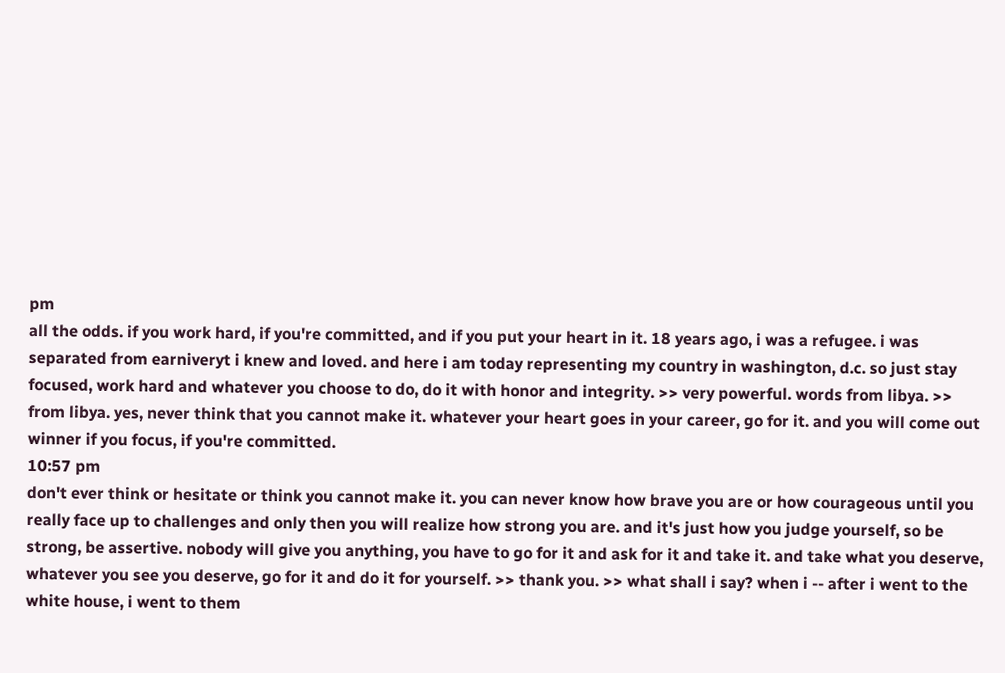pm
all the odds. if you work hard, if you're committed, and if you put your heart in it. 18 years ago, i was a refugee. i was separated from earniveryt i knew and loved. and here i am today representing my country in washington, d.c. so just stay focused, work hard and whatever you choose to do, do it with honor and integrity. >> very powerful. words from libya. >> from libya. yes, never think that you cannot make it. whatever your heart goes in your career, go for it. and you will come out winner if you focus, if you're committed.
10:57 pm
don't ever think or hesitate or think you cannot make it. you can never know how brave you are or how courageous until you really face up to challenges and only then you will realize how strong you are. and it's just how you judge yourself, so be strong, be assertive. nobody will give you anything, you have to go for it and ask for it and take it. and take what you deserve, whatever you see you deserve, go for it and do it for yourself. >> thank you. >> what shall i say? when i -- after i went to the white house, i went to them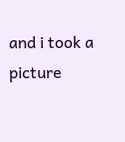and i took a picture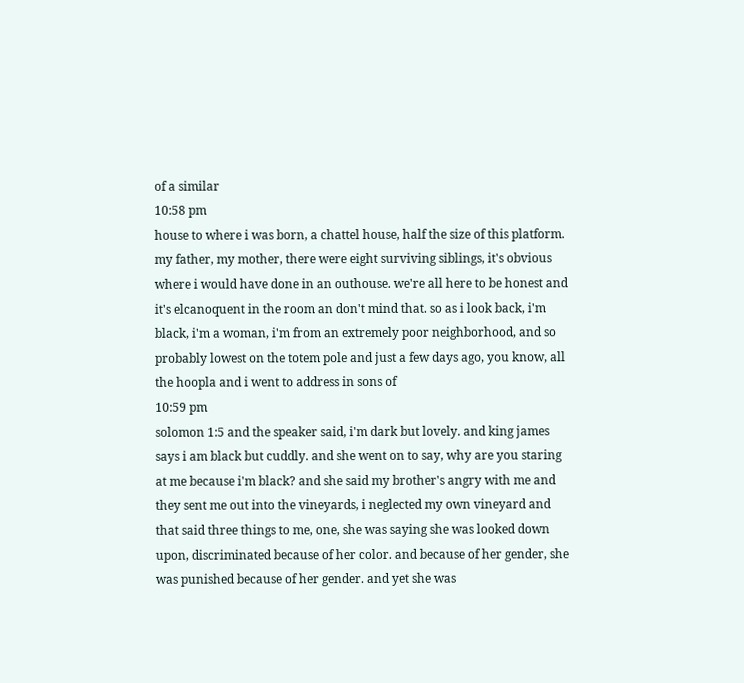of a similar
10:58 pm
house to where i was born, a chattel house, half the size of this platform. my father, my mother, there were eight surviving siblings, it's obvious where i would have done in an outhouse. we're all here to be honest and it's elcanoquent in the room an don't mind that. so as i look back, i'm black, i'm a woman, i'm from an extremely poor neighborhood, and so probably lowest on the totem pole and just a few days ago, you know, all the hoopla and i went to address in sons of
10:59 pm
solomon 1:5 and the speaker said, i'm dark but lovely. and king james says i am black but cuddly. and she went on to say, why are you staring at me because i'm black? and she said my brother's angry with me and they sent me out into the vineyards, i neglected my own vineyard and that said three things to me, one, she was saying she was looked down upon, discriminated because of her color. and because of her gender, she was punished because of her gender. and yet she was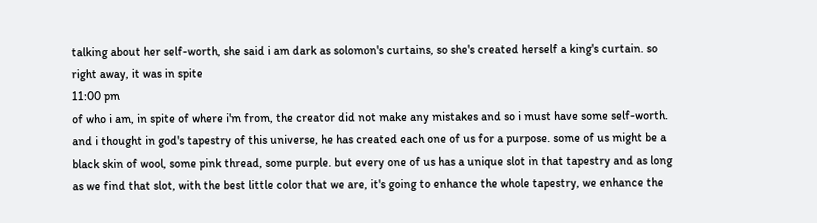talking about her self-worth, she said i am dark as solomon's curtains, so she's created herself a king's curtain. so right away, it was in spite
11:00 pm
of who i am, in spite of where i'm from, the creator did not make any mistakes and so i must have some self-worth. and i thought in god's tapestry of this universe, he has created each one of us for a purpose. some of us might be a black skin of wool, some pink thread, some purple. but every one of us has a unique slot in that tapestry and as long as we find that slot, with the best little color that we are, it's going to enhance the whole tapestry, we enhance the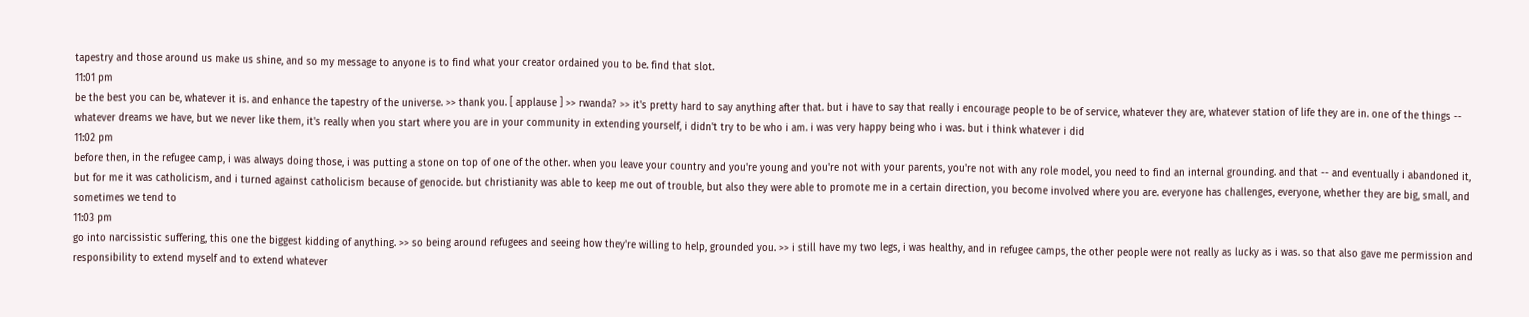tapestry and those around us make us shine, and so my message to anyone is to find what your creator ordained you to be. find that slot.
11:01 pm
be the best you can be, whatever it is. and enhance the tapestry of the universe. >> thank you. [ applause ] >> rwanda? >> it's pretty hard to say anything after that. but i have to say that really i encourage people to be of service, whatever they are, whatever station of life they are in. one of the things -- whatever dreams we have, but we never like them, it's really when you start where you are in your community in extending yourself, i didn't try to be who i am. i was very happy being who i was. but i think whatever i did
11:02 pm
before then, in the refugee camp, i was always doing those, i was putting a stone on top of one of the other. when you leave your country and you're young and you're not with your parents, you're not with any role model, you need to find an internal grounding. and that -- and eventually i abandoned it, but for me it was catholicism, and i turned against catholicism because of genocide. but christianity was able to keep me out of trouble, but also they were able to promote me in a certain direction, you become involved where you are. everyone has challenges, everyone, whether they are big, small, and sometimes we tend to
11:03 pm
go into narcissistic suffering, this one the biggest kidding of anything. >> so being around refugees and seeing how they're willing to help, grounded you. >> i still have my two legs, i was healthy, and in refugee camps, the other people were not really as lucky as i was. so that also gave me permission and responsibility to extend myself and to extend whatever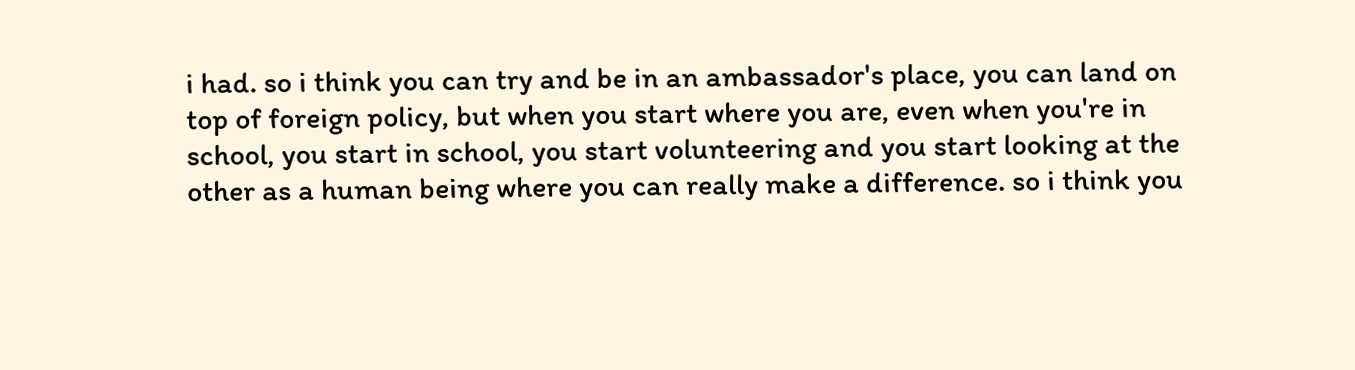i had. so i think you can try and be in an ambassador's place, you can land on top of foreign policy, but when you start where you are, even when you're in school, you start in school, you start volunteering and you start looking at the other as a human being where you can really make a difference. so i think you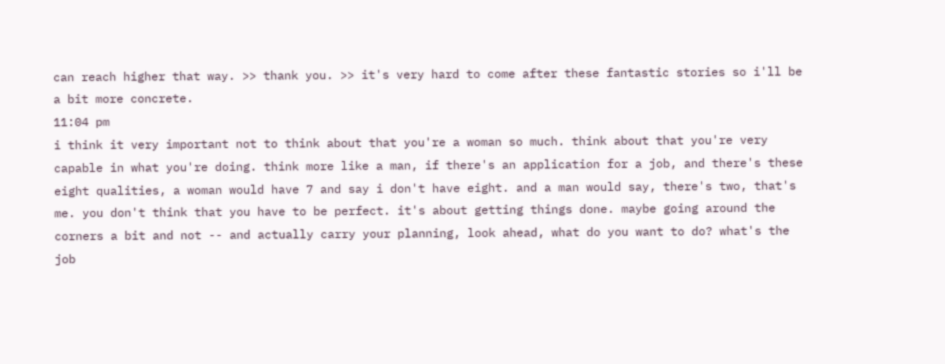can reach higher that way. >> thank you. >> it's very hard to come after these fantastic stories so i'll be a bit more concrete.
11:04 pm
i think it very important not to think about that you're a woman so much. think about that you're very capable in what you're doing. think more like a man, if there's an application for a job, and there's these eight qualities, a woman would have 7 and say i don't have eight. and a man would say, there's two, that's me. you don't think that you have to be perfect. it's about getting things done. maybe going around the corners a bit and not -- and actually carry your planning, look ahead, what do you want to do? what's the job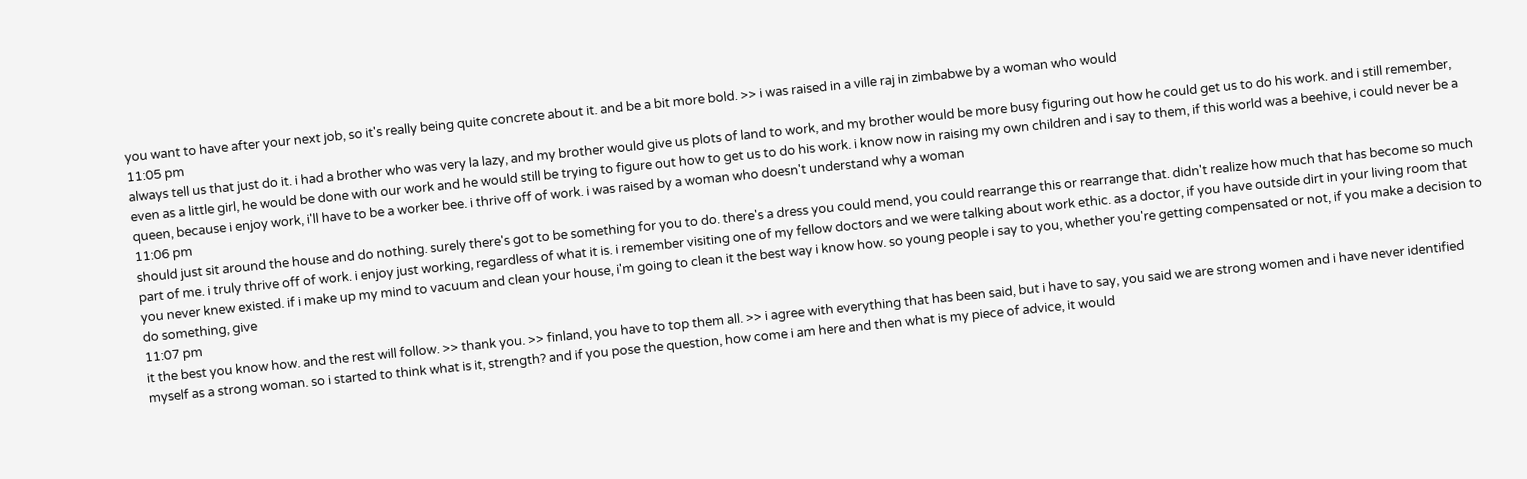you want to have after your next job, so it's really being quite concrete about it. and be a bit more bold. >> i was raised in a ville raj in zimbabwe by a woman who would
11:05 pm
always tell us that just do it. i had a brother who was very la lazy, and my brother would give us plots of land to work, and my brother would be more busy figuring out how he could get us to do his work. and i still remember, even as a little girl, he would be done with our work and he would still be trying to figure out how to get us to do his work. i know now in raising my own children and i say to them, if this world was a beehive, i could never be a queen, because i enjoy work, i'll have to be a worker bee. i thrive off of work. i was raised by a woman who doesn't understand why a woman
11:06 pm
should just sit around the house and do nothing. surely there's got to be something for you to do. there's a dress you could mend, you could rearrange this or rearrange that. didn't realize how much that has become so much part of me. i truly thrive off of work. i enjoy just working, regardless of what it is. i remember visiting one of my fellow doctors and we were talking about work ethic. as a doctor, if you have outside dirt in your living room that you never knew existed. if i make up my mind to vacuum and clean your house, i'm going to clean it the best way i know how. so young people i say to you, whether you're getting compensated or not, if you make a decision to do something, give
11:07 pm
it the best you know how. and the rest will follow. >> thank you. >> finland, you have to top them all. >> i agree with everything that has been said, but i have to say, you said we are strong women and i have never identified myself as a strong woman. so i started to think what is it, strength? and if you pose the question, how come i am here and then what is my piece of advice, it would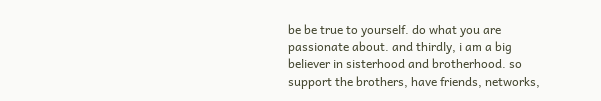be be true to yourself. do what you are passionate about. and thirdly, i am a big believer in sisterhood and brotherhood. so support the brothers, have friends, networks,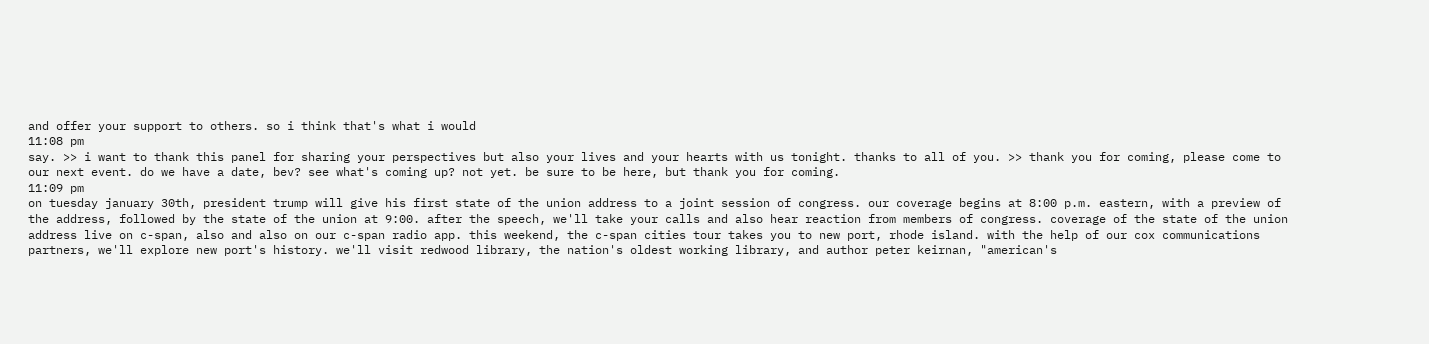and offer your support to others. so i think that's what i would
11:08 pm
say. >> i want to thank this panel for sharing your perspectives but also your lives and your hearts with us tonight. thanks to all of you. >> thank you for coming, please come to our next event. do we have a date, bev? see what's coming up? not yet. be sure to be here, but thank you for coming.
11:09 pm
on tuesday january 30th, president trump will give his first state of the union address to a joint session of congress. our coverage begins at 8:00 p.m. eastern, with a preview of the address, followed by the state of the union at 9:00. after the speech, we'll take your calls and also hear reaction from members of congress. coverage of the state of the union address live on c-span, also and also on our c-span radio app. this weekend, the c-span cities tour takes you to new port, rhode island. with the help of our cox communications partners, we'll explore new port's history. we'll visit redwood library, the nation's oldest working library, and author peter keirnan, "american's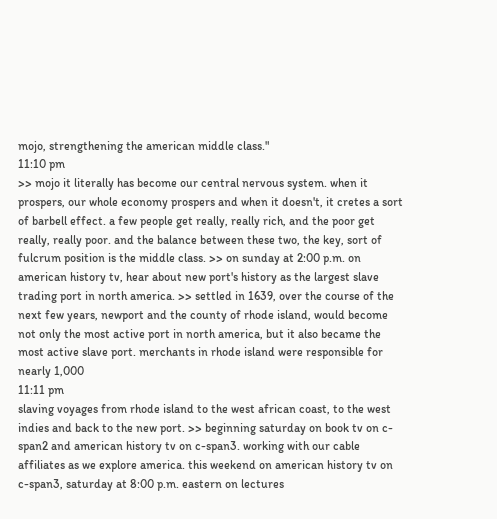mojo, strengthening the american middle class."
11:10 pm
>> mojo it literally has become our central nervous system. when it prospers, our whole economy prospers and when it doesn't, it cretes a sort of barbell effect. a few people get really, really rich, and the poor get really, really poor. and the balance between these two, the key, sort of fulcrum position is the middle class. >> on sunday at 2:00 p.m. on american history tv, hear about new port's history as the largest slave trading port in north america. >> settled in 1639, over the course of the next few years, newport and the county of rhode island, would become not only the most active port in north america, but it also became the most active slave port. merchants in rhode island were responsible for nearly 1,000
11:11 pm
slaving voyages from rhode island to the west african coast, to the west indies and back to the new port. >> beginning saturday on book tv on c-span2 and american history tv on c-span3. working with our cable affiliates as we explore america. this weekend on american history tv on c-span3, saturday at 8:00 p.m. eastern on lectures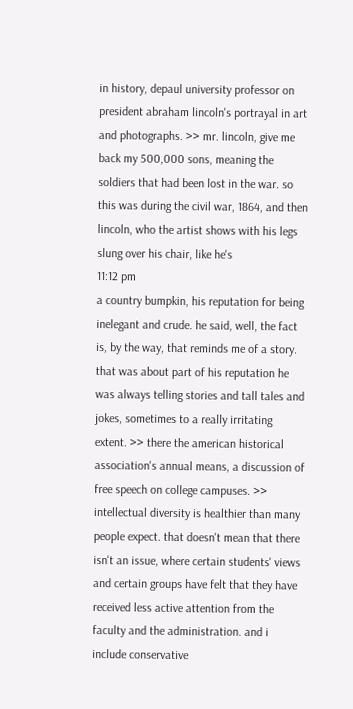in history, depaul university professor on president abraham lincoln's portrayal in art and photographs. >> mr. lincoln, give me back my 500,000 sons, meaning the soldiers that had been lost in the war. so this was during the civil war, 1864, and then lincoln, who the artist shows with his legs slung over his chair, like he's
11:12 pm
a country bumpkin, his reputation for being inelegant and crude. he said, well, the fact is, by the way, that reminds me of a story. that was about part of his reputation he was always telling stories and tall tales and jokes, sometimes to a really irritating extent. >> there the american historical association's annual means, a discussion of free speech on college campuses. >> intellectual diversity is healthier than many people expect. that doesn't mean that there isn't an issue, where certain students' views and certain groups have felt that they have received less active attention from the faculty and the administration. and i include conservative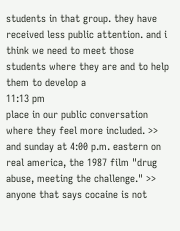students in that group. they have received less public attention. and i think we need to meet those students where they are and to help them to develop a
11:13 pm
place in our public conversation where they feel more included. >> and sunday at 4:00 p.m. eastern on real america, the 1987 film "drug abuse, meeting the challenge." >> anyone that says cocaine is not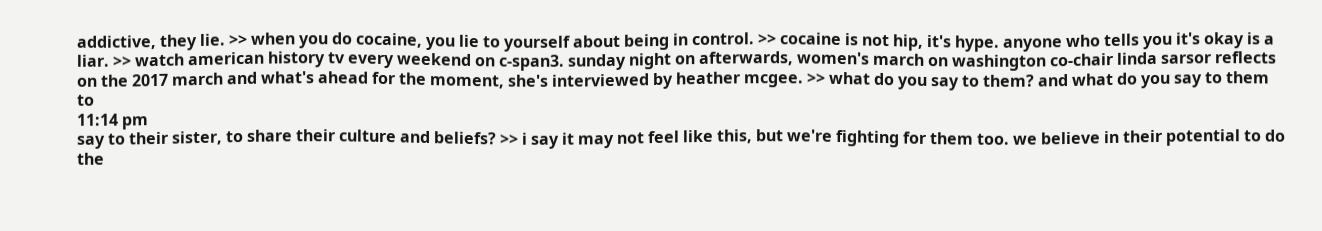addictive, they lie. >> when you do cocaine, you lie to yourself about being in control. >> cocaine is not hip, it's hype. anyone who tells you it's okay is a liar. >> watch american history tv every weekend on c-span3. sunday night on afterwards, women's march on washington co-chair linda sarsor reflects on the 2017 march and what's ahead for the moment, she's interviewed by heather mcgee. >> what do you say to them? and what do you say to them to
11:14 pm
say to their sister, to share their culture and beliefs? >> i say it may not feel like this, but we're fighting for them too. we believe in their potential to do the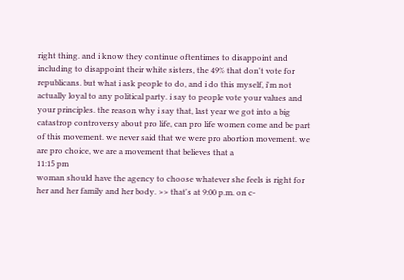right thing. and i know they continue oftentimes to disappoint and including to disappoint their white sisters, the 49% that don't vote for republicans. but what i ask people to do, and i do this myself, i'm not actually loyal to any political party. i say to people vote your values and your principles. the reason why i say that, last year we got into a big catastrop controversy about pro life, can pro life women come and be part of this movement. we never said that we were pro abortion movement. we are pro choice, we are a movement that believes that a
11:15 pm
woman should have the agency to choose whatever she feels is right for her and her family and her body. >> that's at 9:00 p.m. on c-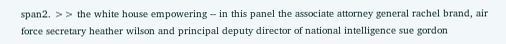span2. >> the white house empowering -- in this panel the associate attorney general rachel brand, air force secretary heather wilson and principal deputy director of national intelligence sue gordon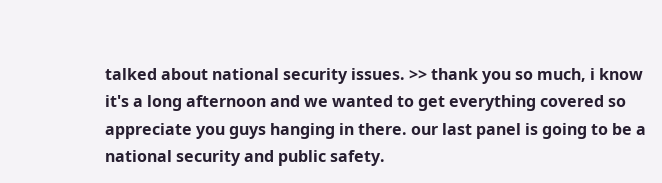talked about national security issues. >> thank you so much, i know it's a long afternoon and we wanted to get everything covered so appreciate you guys hanging in there. our last panel is going to be a national security and public safety.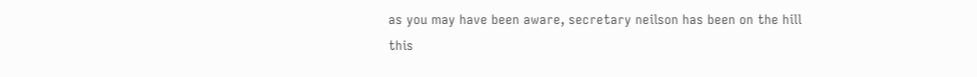as you may have been aware, secretary neilson has been on the hill this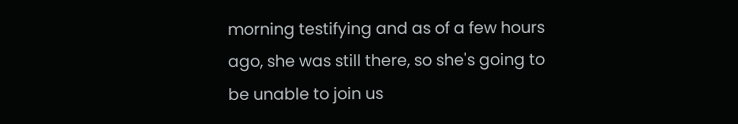morning testifying and as of a few hours ago, she was still there, so she's going to be unable to join us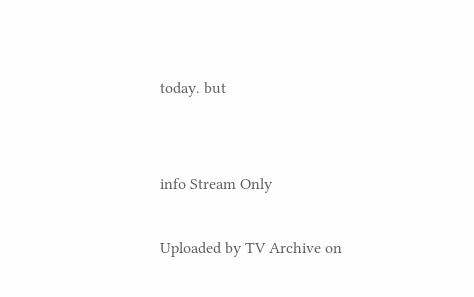today. but


info Stream Only

Uploaded by TV Archive on